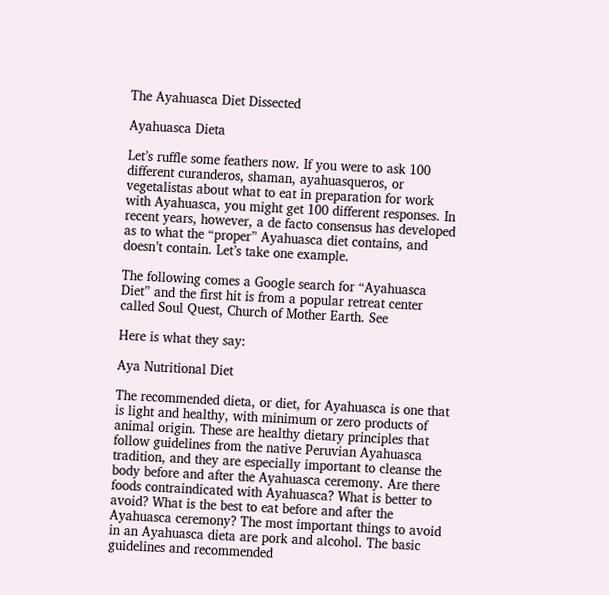The Ayahuasca Diet Dissected

Ayahuasca Dieta

Let’s ruffle some feathers now. If you were to ask 100 different curanderos, shaman, ayahuasqueros, or vegetalistas about what to eat in preparation for work with Ayahuasca, you might get 100 different responses. In recent years, however, a de facto consensus has developed as to what the “proper” Ayahuasca diet contains, and doesn’t contain. Let’s take one example.

The following comes a Google search for “Ayahuasca Diet” and the first hit is from a popular retreat center called Soul Quest, Church of Mother Earth. See

Here is what they say:

Aya Nutritional Diet

The recommended dieta, or diet, for Ayahuasca is one that is light and healthy, with minimum or zero products of animal origin. These are healthy dietary principles that follow guidelines from the native Peruvian Ayahuasca tradition, and they are especially important to cleanse the body before and after the Ayahuasca ceremony. Are there foods contraindicated with Ayahuasca? What is better to avoid? What is the best to eat before and after the Ayahuasca ceremony? The most important things to avoid in an Ayahuasca dieta are pork and alcohol. The basic guidelines and recommended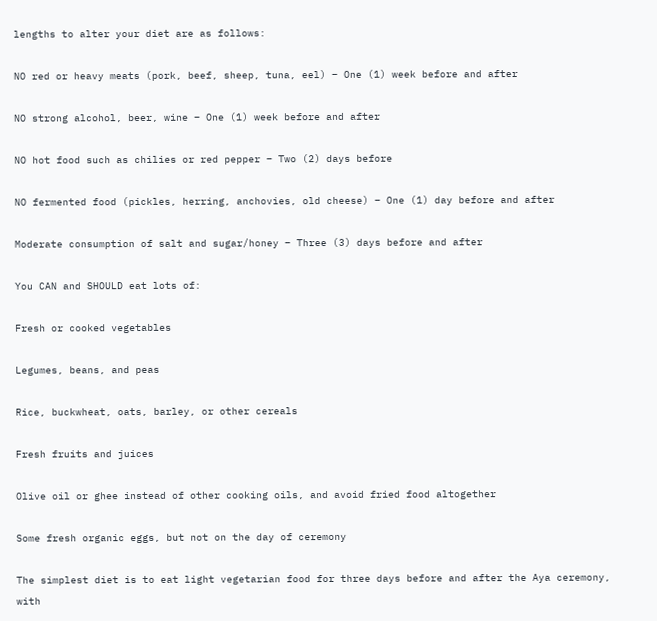lengths to alter your diet are as follows:

NO red or heavy meats (pork, beef, sheep, tuna, eel) – One (1) week before and after

NO strong alcohol, beer, wine – One (1) week before and after

NO hot food such as chilies or red pepper – Two (2) days before

NO fermented food (pickles, herring, anchovies, old cheese) – One (1) day before and after

Moderate consumption of salt and sugar/honey – Three (3) days before and after

You CAN and SHOULD eat lots of:

Fresh or cooked vegetables

Legumes, beans, and peas

Rice, buckwheat, oats, barley, or other cereals

Fresh fruits and juices

Olive oil or ghee instead of other cooking oils, and avoid fried food altogether

Some fresh organic eggs, but not on the day of ceremony

The simplest diet is to eat light vegetarian food for three days before and after the Aya ceremony, with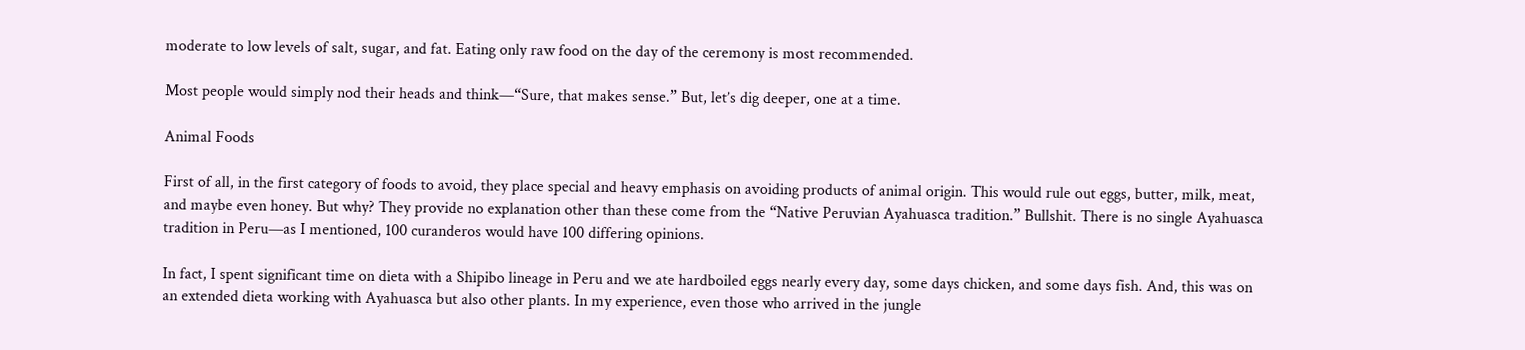moderate to low levels of salt, sugar, and fat. Eating only raw food on the day of the ceremony is most recommended.

Most people would simply nod their heads and think—“Sure, that makes sense.” But, let’s dig deeper, one at a time.

Animal Foods

First of all, in the first category of foods to avoid, they place special and heavy emphasis on avoiding products of animal origin. This would rule out eggs, butter, milk, meat, and maybe even honey. But why? They provide no explanation other than these come from the “Native Peruvian Ayahuasca tradition.” Bullshit. There is no single Ayahuasca tradition in Peru—as I mentioned, 100 curanderos would have 100 differing opinions.

In fact, I spent significant time on dieta with a Shipibo lineage in Peru and we ate hardboiled eggs nearly every day, some days chicken, and some days fish. And, this was on an extended dieta working with Ayahuasca but also other plants. In my experience, even those who arrived in the jungle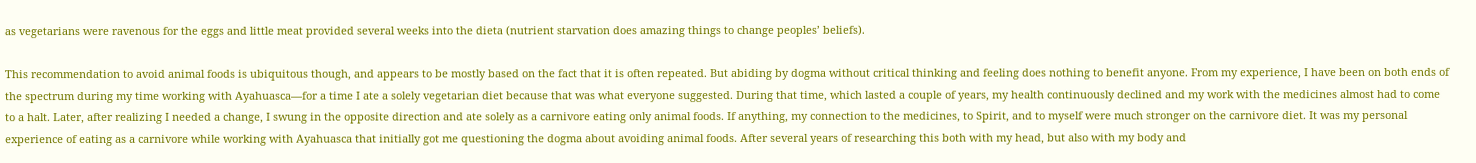as vegetarians were ravenous for the eggs and little meat provided several weeks into the dieta (nutrient starvation does amazing things to change peoples’ beliefs).

This recommendation to avoid animal foods is ubiquitous though, and appears to be mostly based on the fact that it is often repeated. But abiding by dogma without critical thinking and feeling does nothing to benefit anyone. From my experience, I have been on both ends of the spectrum during my time working with Ayahuasca—for a time I ate a solely vegetarian diet because that was what everyone suggested. During that time, which lasted a couple of years, my health continuously declined and my work with the medicines almost had to come to a halt. Later, after realizing I needed a change, I swung in the opposite direction and ate solely as a carnivore eating only animal foods. If anything, my connection to the medicines, to Spirit, and to myself were much stronger on the carnivore diet. It was my personal experience of eating as a carnivore while working with Ayahuasca that initially got me questioning the dogma about avoiding animal foods. After several years of researching this both with my head, but also with my body and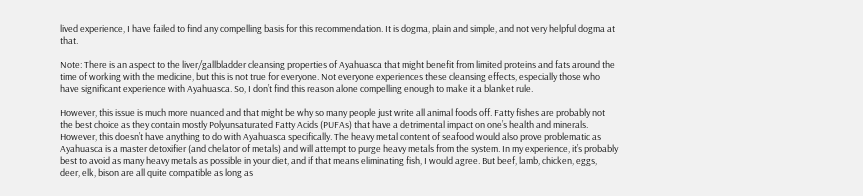lived experience, I have failed to find any compelling basis for this recommendation. It is dogma, plain and simple, and not very helpful dogma at that.

Note: There is an aspect to the liver/gallbladder cleansing properties of Ayahuasca that might benefit from limited proteins and fats around the time of working with the medicine, but this is not true for everyone. Not everyone experiences these cleansing effects, especially those who have significant experience with Ayahuasca. So, I don’t find this reason alone compelling enough to make it a blanket rule.

However, this issue is much more nuanced and that might be why so many people just write all animal foods off. Fatty fishes are probably not the best choice as they contain mostly Polyunsaturated Fatty Acids (PUFAs) that have a detrimental impact on one’s health and minerals. However, this doesn’t have anything to do with Ayahuasca specifically. The heavy metal content of seafood would also prove problematic as Ayahuasca is a master detoxifier (and chelator of metals) and will attempt to purge heavy metals from the system. In my experience, it’s probably best to avoid as many heavy metals as possible in your diet, and if that means eliminating fish, I would agree. But beef, lamb, chicken, eggs, deer, elk, bison are all quite compatible as long as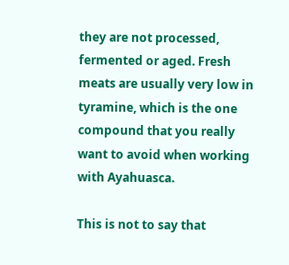they are not processed, fermented or aged. Fresh meats are usually very low in tyramine, which is the one compound that you really want to avoid when working with Ayahuasca.

This is not to say that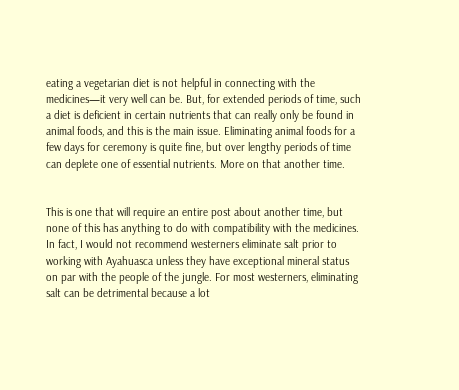eating a vegetarian diet is not helpful in connecting with the medicines—it very well can be. But, for extended periods of time, such a diet is deficient in certain nutrients that can really only be found in animal foods, and this is the main issue. Eliminating animal foods for a few days for ceremony is quite fine, but over lengthy periods of time can deplete one of essential nutrients. More on that another time.


This is one that will require an entire post about another time, but none of this has anything to do with compatibility with the medicines. In fact, I would not recommend westerners eliminate salt prior to working with Ayahuasca unless they have exceptional mineral status on par with the people of the jungle. For most westerners, eliminating salt can be detrimental because a lot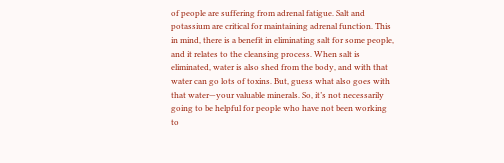of people are suffering from adrenal fatigue. Salt and potassium are critical for maintaining adrenal function. This in mind, there is a benefit in eliminating salt for some people, and it relates to the cleansing process. When salt is eliminated, water is also shed from the body, and with that water can go lots of toxins. But, guess what also goes with that water—your valuable minerals. So, it’s not necessarily going to be helpful for people who have not been working to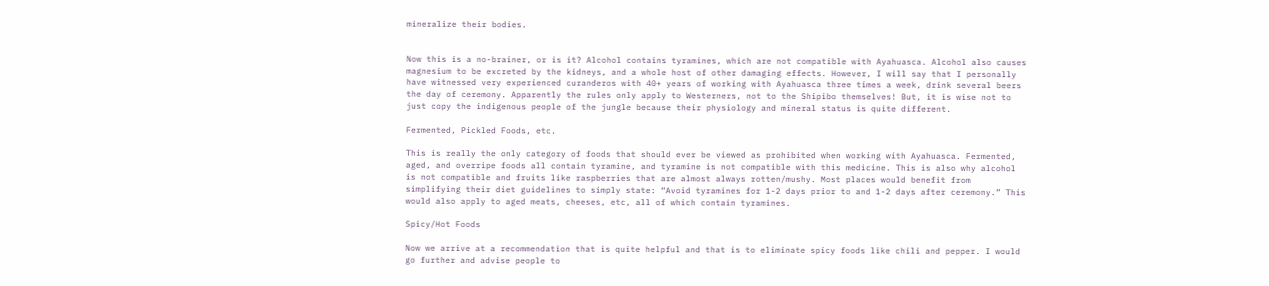mineralize their bodies.


Now this is a no-brainer, or is it? Alcohol contains tyramines, which are not compatible with Ayahuasca. Alcohol also causes magnesium to be excreted by the kidneys, and a whole host of other damaging effects. However, I will say that I personally have witnessed very experienced curanderos with 40+ years of working with Ayahuasca three times a week, drink several beers the day of ceremony. Apparently the rules only apply to Westerners, not to the Shipibo themselves! But, it is wise not to just copy the indigenous people of the jungle because their physiology and mineral status is quite different.

Fermented, Pickled Foods, etc.

This is really the only category of foods that should ever be viewed as prohibited when working with Ayahuasca. Fermented, aged, and overripe foods all contain tyramine, and tyramine is not compatible with this medicine. This is also why alcohol is not compatible and fruits like raspberries that are almost always rotten/mushy. Most places would benefit from simplifying their diet guidelines to simply state: “Avoid tyramines for 1-2 days prior to and 1-2 days after ceremony.” This would also apply to aged meats, cheeses, etc, all of which contain tyramines.

Spicy/Hot Foods

Now we arrive at a recommendation that is quite helpful and that is to eliminate spicy foods like chili and pepper. I would go further and advise people to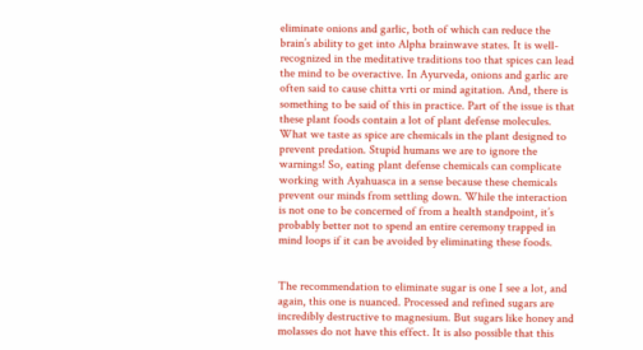eliminate onions and garlic, both of which can reduce the brain’s ability to get into Alpha brainwave states. It is well-recognized in the meditative traditions too that spices can lead the mind to be overactive. In Ayurveda, onions and garlic are often said to cause chitta vrti or mind agitation. And, there is something to be said of this in practice. Part of the issue is that these plant foods contain a lot of plant defense molecules. What we taste as spice are chemicals in the plant designed to prevent predation. Stupid humans we are to ignore the warnings! So, eating plant defense chemicals can complicate working with Ayahuasca in a sense because these chemicals prevent our minds from settling down. While the interaction is not one to be concerned of from a health standpoint, it’s probably better not to spend an entire ceremony trapped in mind loops if it can be avoided by eliminating these foods.


The recommendation to eliminate sugar is one I see a lot, and again, this one is nuanced. Processed and refined sugars are incredibly destructive to magnesium. But sugars like honey and molasses do not have this effect. It is also possible that this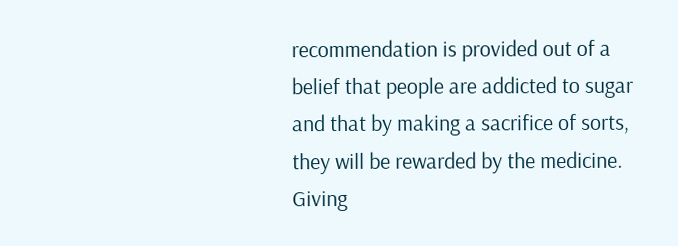recommendation is provided out of a belief that people are addicted to sugar and that by making a sacrifice of sorts, they will be rewarded by the medicine. Giving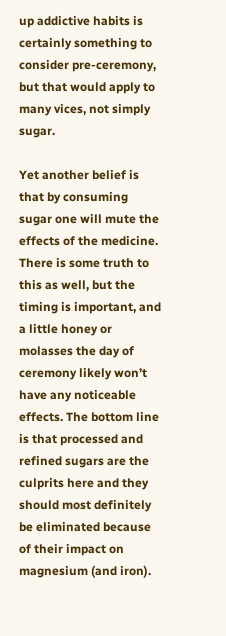up addictive habits is certainly something to consider pre-ceremony, but that would apply to many vices, not simply sugar.

Yet another belief is that by consuming sugar one will mute the effects of the medicine. There is some truth to this as well, but the timing is important, and a little honey or molasses the day of ceremony likely won’t have any noticeable effects. The bottom line is that processed and refined sugars are the culprits here and they should most definitely be eliminated because of their impact on magnesium (and iron).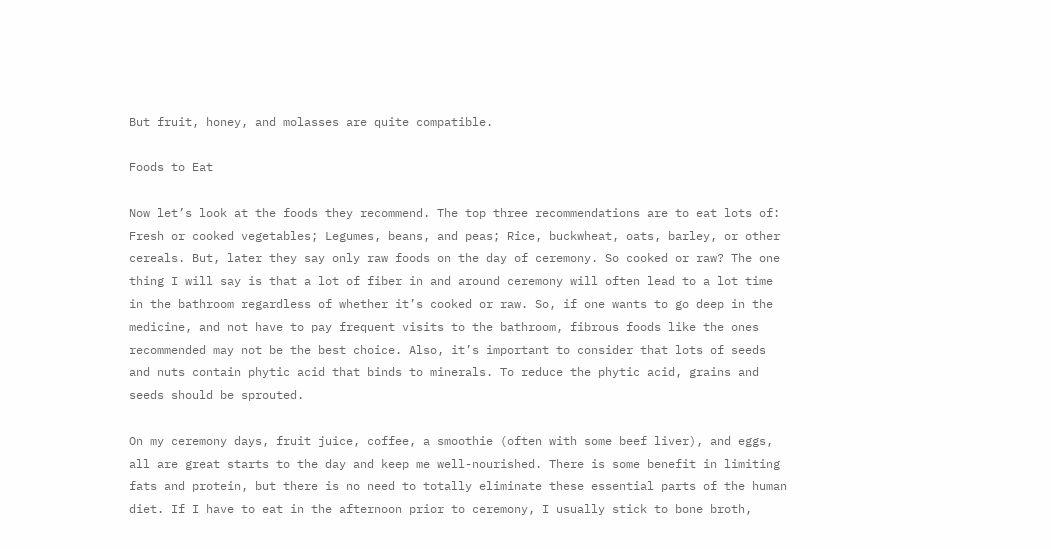But fruit, honey, and molasses are quite compatible.

Foods to Eat

Now let’s look at the foods they recommend. The top three recommendations are to eat lots of: Fresh or cooked vegetables; Legumes, beans, and peas; Rice, buckwheat, oats, barley, or other cereals. But, later they say only raw foods on the day of ceremony. So cooked or raw? The one thing I will say is that a lot of fiber in and around ceremony will often lead to a lot time in the bathroom regardless of whether it’s cooked or raw. So, if one wants to go deep in the medicine, and not have to pay frequent visits to the bathroom, fibrous foods like the ones recommended may not be the best choice. Also, it’s important to consider that lots of seeds and nuts contain phytic acid that binds to minerals. To reduce the phytic acid, grains and seeds should be sprouted.

On my ceremony days, fruit juice, coffee, a smoothie (often with some beef liver), and eggs, all are great starts to the day and keep me well-nourished. There is some benefit in limiting fats and protein, but there is no need to totally eliminate these essential parts of the human diet. If I have to eat in the afternoon prior to ceremony, I usually stick to bone broth,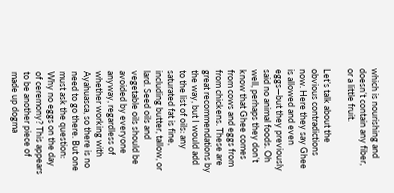which is nourishing and doesn’t contain any fiber, or a little fruit.

Let’s talk about the obvious contradictions now. Here they say Ghee is allowed and even eggs—but they previously said no animal foods. Oh well, perhaps they don’t know that Ghee comes from cows and eggs from from chickens. These are great recommendations by the way, but I would add to the list of oils: any saturated fat is fine, including butter, tallow, or lard. Seed oils and vegetable oils should be avoided by everyone anyway, regardless of whether working with Ayahuasca, so there is no need to go there. But one must ask the question: Why no eggs on the day of ceremony? This appears to be another piece of made up dogma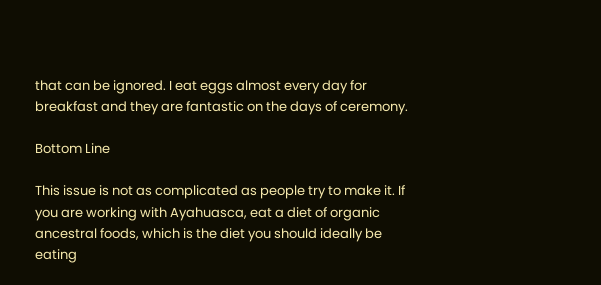that can be ignored. I eat eggs almost every day for breakfast and they are fantastic on the days of ceremony.

Bottom Line

This issue is not as complicated as people try to make it. If you are working with Ayahuasca, eat a diet of organic ancestral foods, which is the diet you should ideally be eating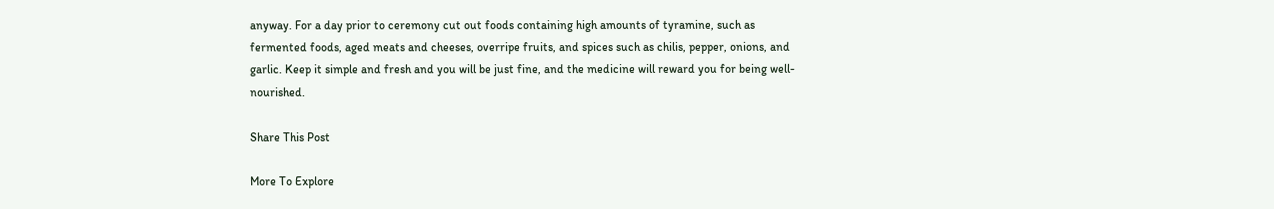anyway. For a day prior to ceremony cut out foods containing high amounts of tyramine, such as fermented foods, aged meats and cheeses, overripe fruits, and spices such as chilis, pepper, onions, and garlic. Keep it simple and fresh and you will be just fine, and the medicine will reward you for being well-nourished.

Share This Post

More To Explore